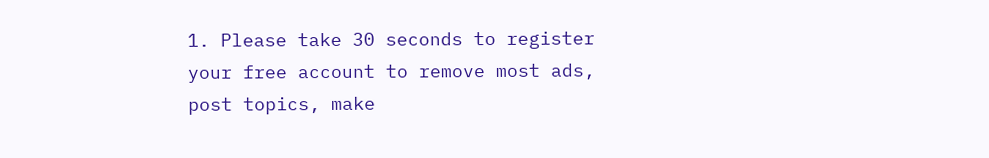1. Please take 30 seconds to register your free account to remove most ads, post topics, make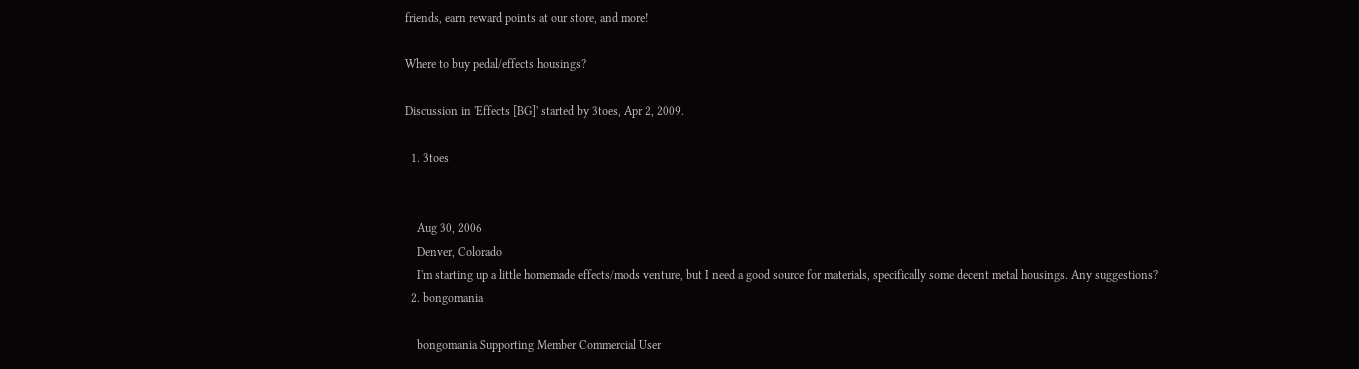friends, earn reward points at our store, and more!

Where to buy pedal/effects housings?

Discussion in 'Effects [BG]' started by 3toes, Apr 2, 2009.

  1. 3toes


    Aug 30, 2006
    Denver, Colorado
    I'm starting up a little homemade effects/mods venture, but I need a good source for materials, specifically some decent metal housings. Any suggestions?
  2. bongomania

    bongomania Supporting Member Commercial User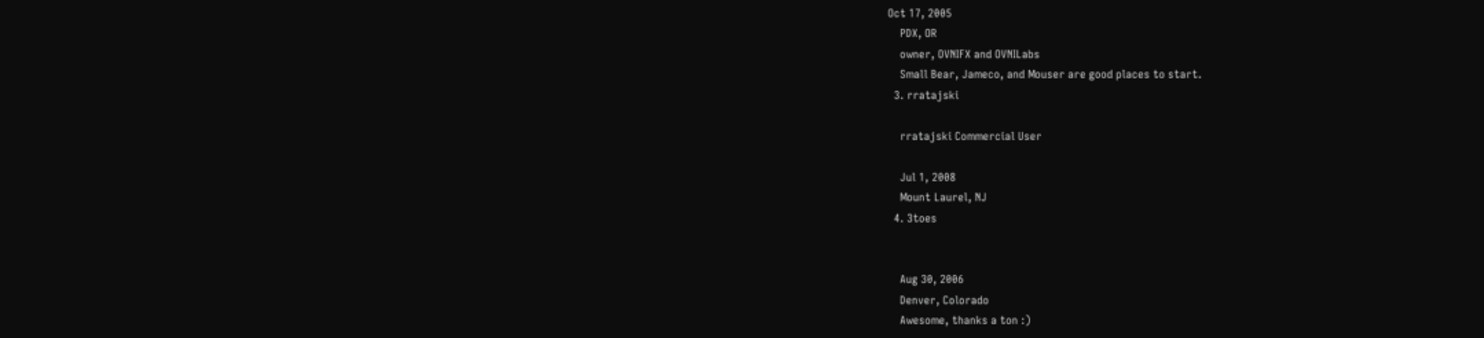Oct 17, 2005
    PDX, OR
    owner, OVNIFX and OVNILabs
    Small Bear, Jameco, and Mouser are good places to start.
  3. rratajski

    rratajski Commercial User

    Jul 1, 2008
    Mount Laurel, NJ
  4. 3toes


    Aug 30, 2006
    Denver, Colorado
    Awesome, thanks a ton :)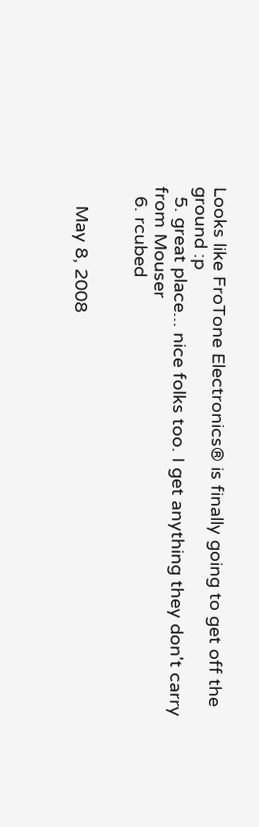Looks like FroTone Electronics® is finally going to get off the ground :p
  5. great place... nice folks too. I get anything they don't carry from Mouser
  6. rcubed


    May 8, 2008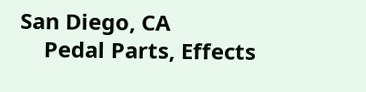San Diego, CA
    Pedal Parts, Effects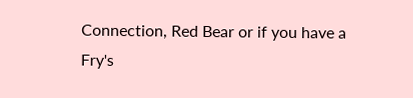Connection, Red Bear or if you have a Fry's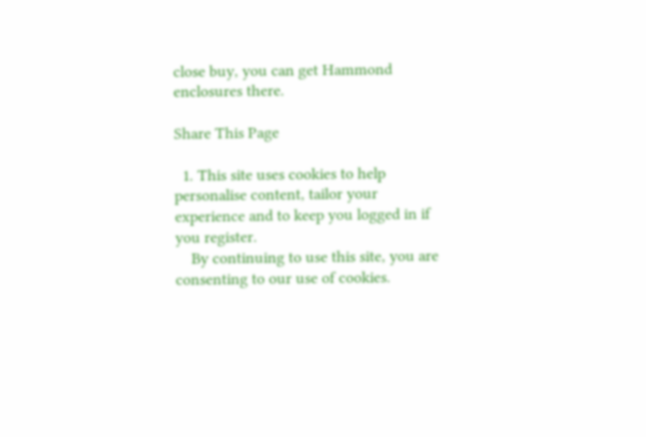close buy, you can get Hammond enclosures there.

Share This Page

  1. This site uses cookies to help personalise content, tailor your experience and to keep you logged in if you register.
    By continuing to use this site, you are consenting to our use of cookies.